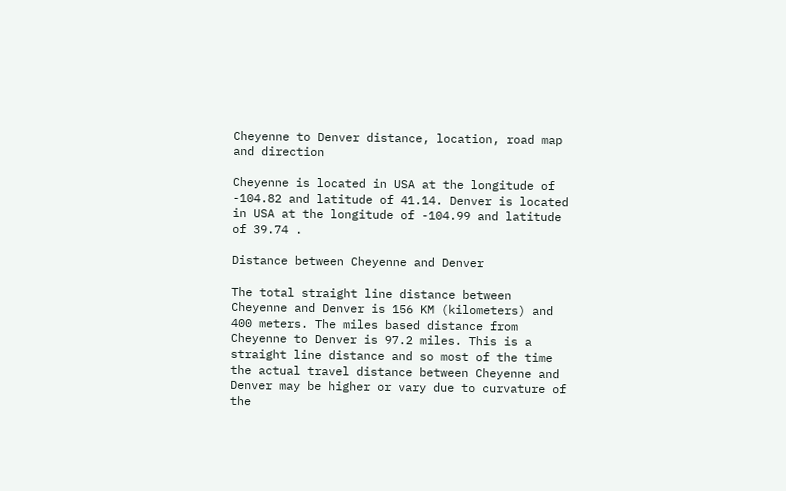Cheyenne to Denver distance, location, road map and direction

Cheyenne is located in USA at the longitude of -104.82 and latitude of 41.14. Denver is located in USA at the longitude of -104.99 and latitude of 39.74 .

Distance between Cheyenne and Denver

The total straight line distance between Cheyenne and Denver is 156 KM (kilometers) and 400 meters. The miles based distance from Cheyenne to Denver is 97.2 miles. This is a straight line distance and so most of the time the actual travel distance between Cheyenne and Denver may be higher or vary due to curvature of the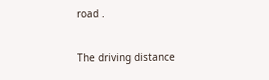road .

The driving distance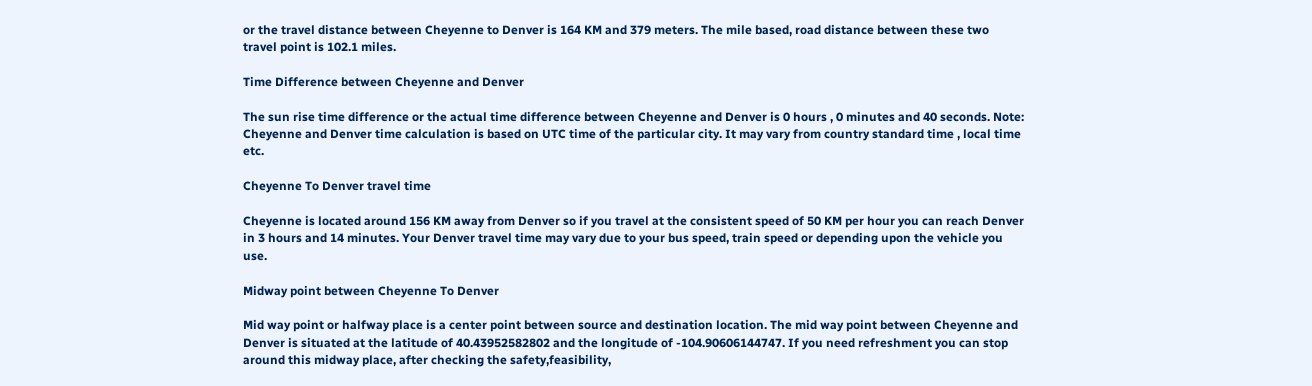or the travel distance between Cheyenne to Denver is 164 KM and 379 meters. The mile based, road distance between these two travel point is 102.1 miles.

Time Difference between Cheyenne and Denver

The sun rise time difference or the actual time difference between Cheyenne and Denver is 0 hours , 0 minutes and 40 seconds. Note: Cheyenne and Denver time calculation is based on UTC time of the particular city. It may vary from country standard time , local time etc.

Cheyenne To Denver travel time

Cheyenne is located around 156 KM away from Denver so if you travel at the consistent speed of 50 KM per hour you can reach Denver in 3 hours and 14 minutes. Your Denver travel time may vary due to your bus speed, train speed or depending upon the vehicle you use.

Midway point between Cheyenne To Denver

Mid way point or halfway place is a center point between source and destination location. The mid way point between Cheyenne and Denver is situated at the latitude of 40.43952582802 and the longitude of -104.90606144747. If you need refreshment you can stop around this midway place, after checking the safety,feasibility,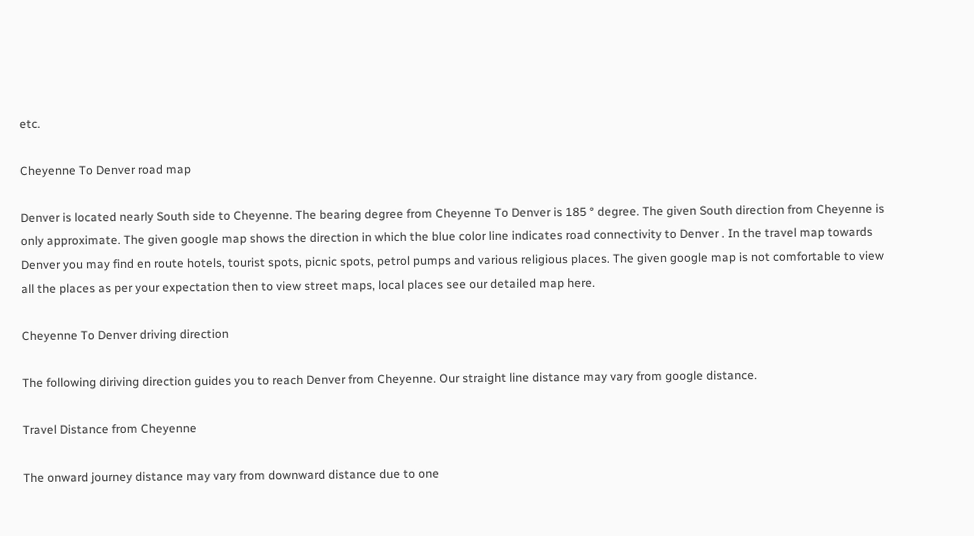etc.

Cheyenne To Denver road map

Denver is located nearly South side to Cheyenne. The bearing degree from Cheyenne To Denver is 185 ° degree. The given South direction from Cheyenne is only approximate. The given google map shows the direction in which the blue color line indicates road connectivity to Denver . In the travel map towards Denver you may find en route hotels, tourist spots, picnic spots, petrol pumps and various religious places. The given google map is not comfortable to view all the places as per your expectation then to view street maps, local places see our detailed map here.

Cheyenne To Denver driving direction

The following diriving direction guides you to reach Denver from Cheyenne. Our straight line distance may vary from google distance.

Travel Distance from Cheyenne

The onward journey distance may vary from downward distance due to one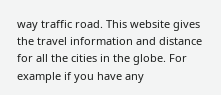way traffic road. This website gives the travel information and distance for all the cities in the globe. For example if you have any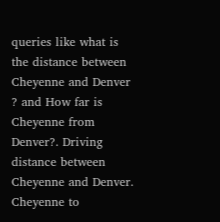queries like what is the distance between Cheyenne and Denver ? and How far is Cheyenne from Denver?. Driving distance between Cheyenne and Denver. Cheyenne to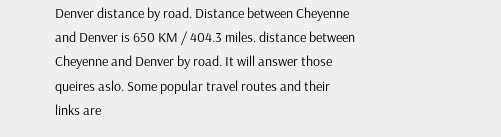Denver distance by road. Distance between Cheyenne and Denver is 650 KM / 404.3 miles. distance between Cheyenne and Denver by road. It will answer those queires aslo. Some popular travel routes and their links are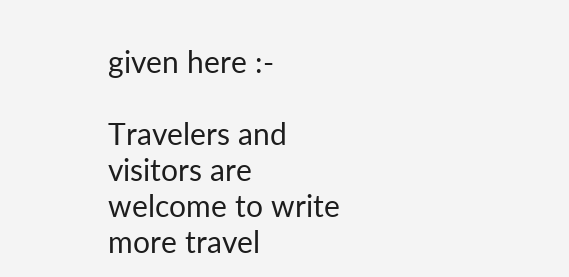given here :-

Travelers and visitors are welcome to write more travel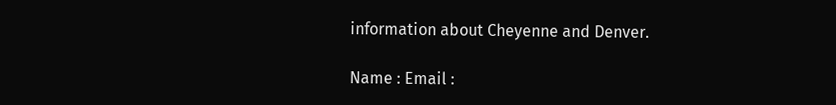information about Cheyenne and Denver.

Name : Email :